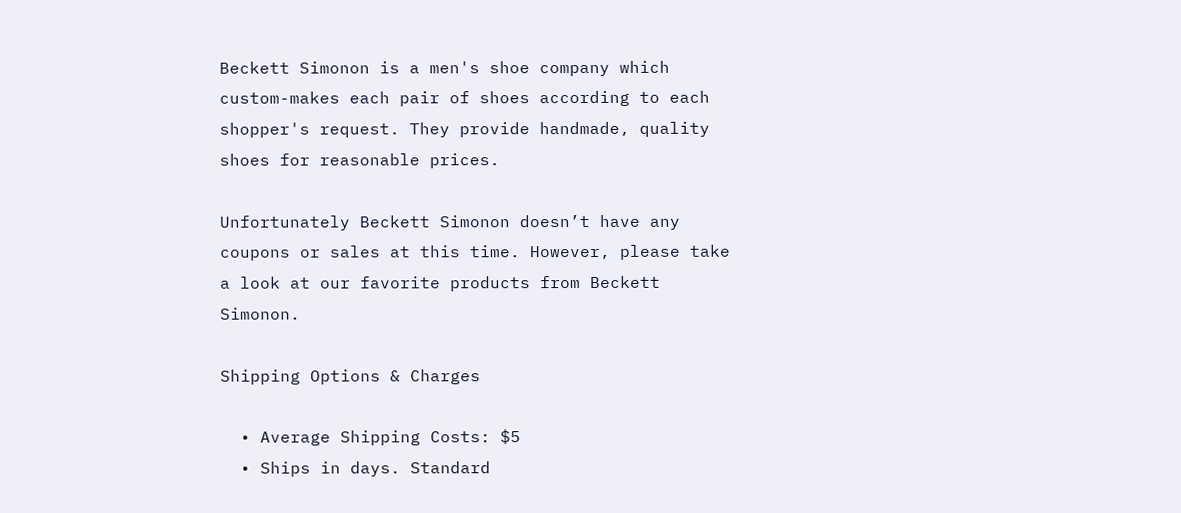Beckett Simonon is a men's shoe company which custom-makes each pair of shoes according to each shopper's request. They provide handmade, quality shoes for reasonable prices.

Unfortunately Beckett Simonon doesn’t have any coupons or sales at this time. However, please take a look at our favorite products from Beckett Simonon.

Shipping Options & Charges

  • Average Shipping Costs: $5
  • Ships in days. Standard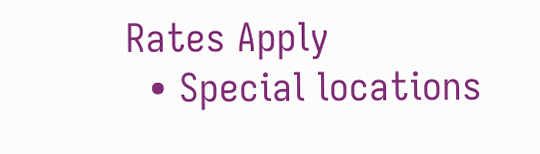Rates Apply
  • Special locations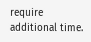require additional time.